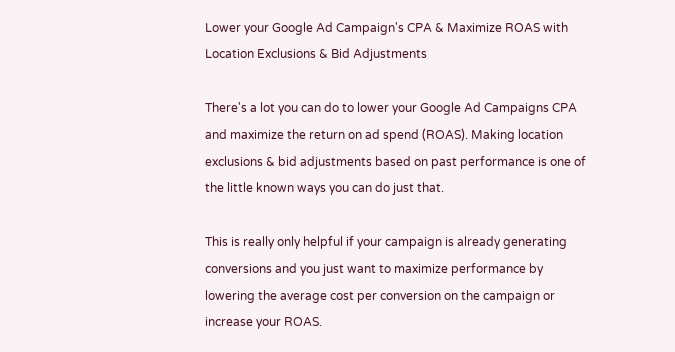Lower your Google Ad Campaign's CPA & Maximize ROAS with Location Exclusions & Bid Adjustments

There's a lot you can do to lower your Google Ad Campaigns CPA and maximize the return on ad spend (ROAS). Making location exclusions & bid adjustments based on past performance is one of the little known ways you can do just that.

This is really only helpful if your campaign is already generating conversions and you just want to maximize performance by lowering the average cost per conversion on the campaign or increase your ROAS.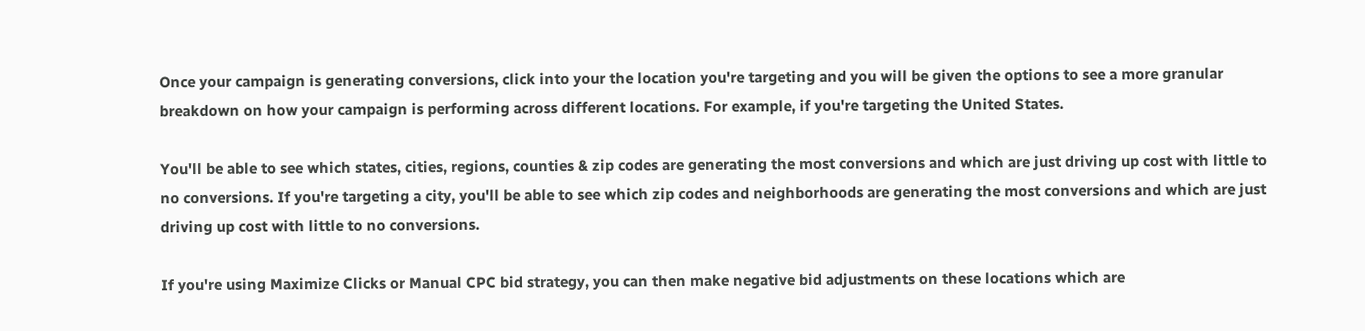Once your campaign is generating conversions, click into your the location you're targeting and you will be given the options to see a more granular breakdown on how your campaign is performing across different locations. For example, if you're targeting the United States.

You'll be able to see which states, cities, regions, counties & zip codes are generating the most conversions and which are just driving up cost with little to no conversions. If you're targeting a city, you'll be able to see which zip codes and neighborhoods are generating the most conversions and which are just driving up cost with little to no conversions.

If you're using Maximize Clicks or Manual CPC bid strategy, you can then make negative bid adjustments on these locations which are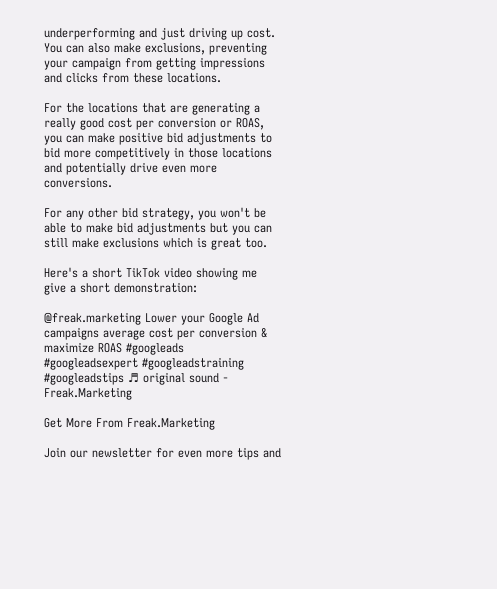underperforming and just driving up cost. You can also make exclusions, preventing your campaign from getting impressions and clicks from these locations.

For the locations that are generating a really good cost per conversion or ROAS, you can make positive bid adjustments to bid more competitively in those locations and potentially drive even more conversions.

For any other bid strategy, you won't be able to make bid adjustments but you can still make exclusions which is great too.

Here's a short TikTok video showing me give a short demonstration:

@freak.marketing Lower your Google Ad campaigns average cost per conversion & maximize ROAS #googleads #googleadsexpert #googleadstraining #googleadstips ♬ original sound - Freak.Marketing

Get More From Freak.Marketing

Join our newsletter for even more tips and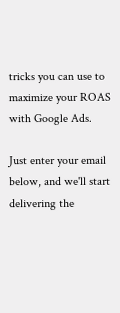tricks you can use to maximize your ROAS with Google Ads.

Just enter your email below, and we'll start delivering the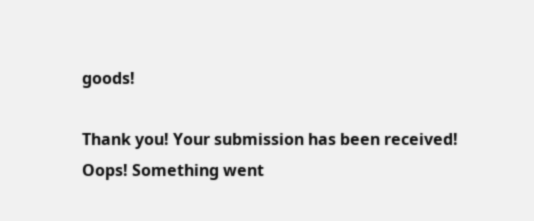goods!

Thank you! Your submission has been received!
Oops! Something went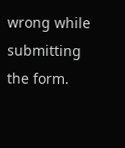wrong while submitting the form.